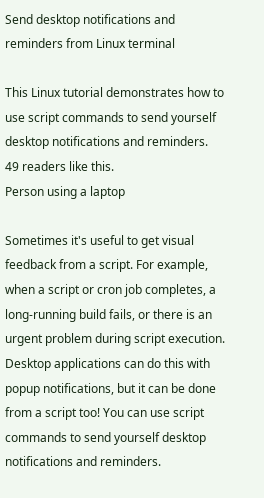Send desktop notifications and reminders from Linux terminal

This Linux tutorial demonstrates how to use script commands to send yourself desktop notifications and reminders.
49 readers like this.
Person using a laptop

Sometimes it's useful to get visual feedback from a script. For example, when a script or cron job completes, a long-running build fails, or there is an urgent problem during script execution. Desktop applications can do this with popup notifications, but it can be done from a script too! You can use script commands to send yourself desktop notifications and reminders.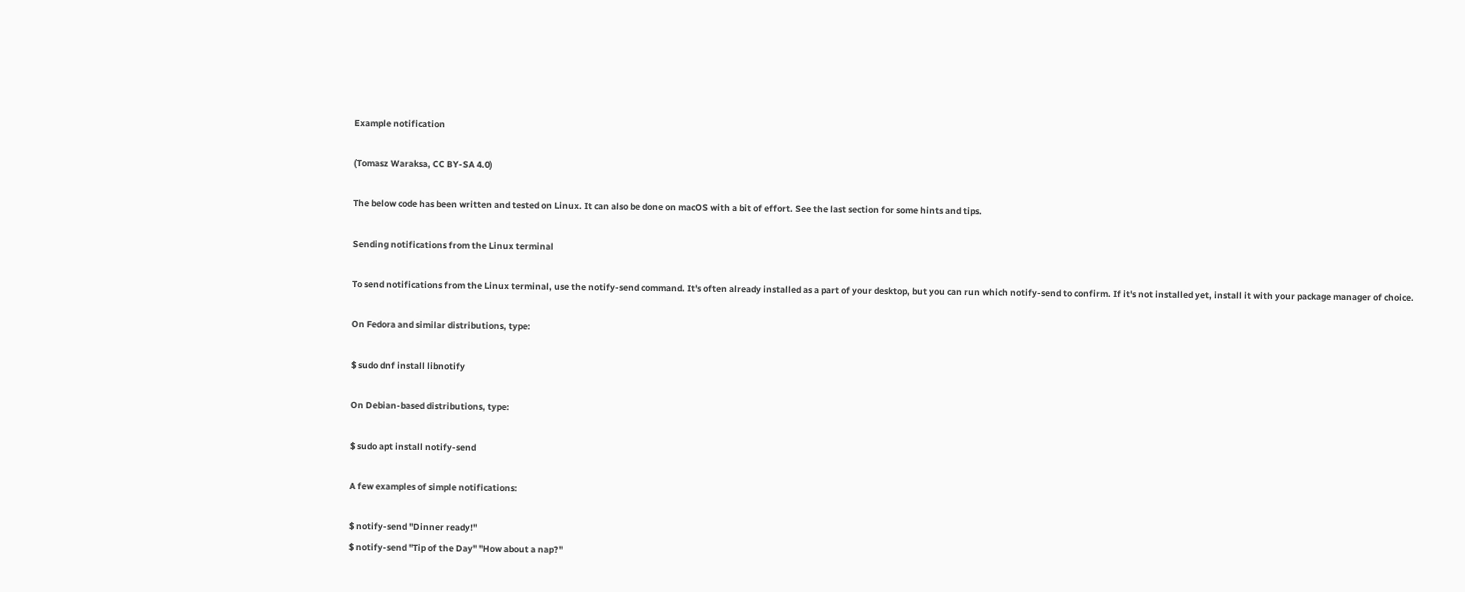Example notification

(Tomasz Waraksa, CC BY-SA 4.0)

The below code has been written and tested on Linux. It can also be done on macOS with a bit of effort. See the last section for some hints and tips.

Sending notifications from the Linux terminal

To send notifications from the Linux terminal, use the notify-send command. It's often already installed as a part of your desktop, but you can run which notify-send to confirm. If it's not installed yet, install it with your package manager of choice.

On Fedora and similar distributions, type:

$ sudo dnf install libnotify

On Debian-based distributions, type:

$ sudo apt install notify-send

A few examples of simple notifications:

$ notify-send "Dinner ready!"
$ notify-send "Tip of the Day" "How about a nap?"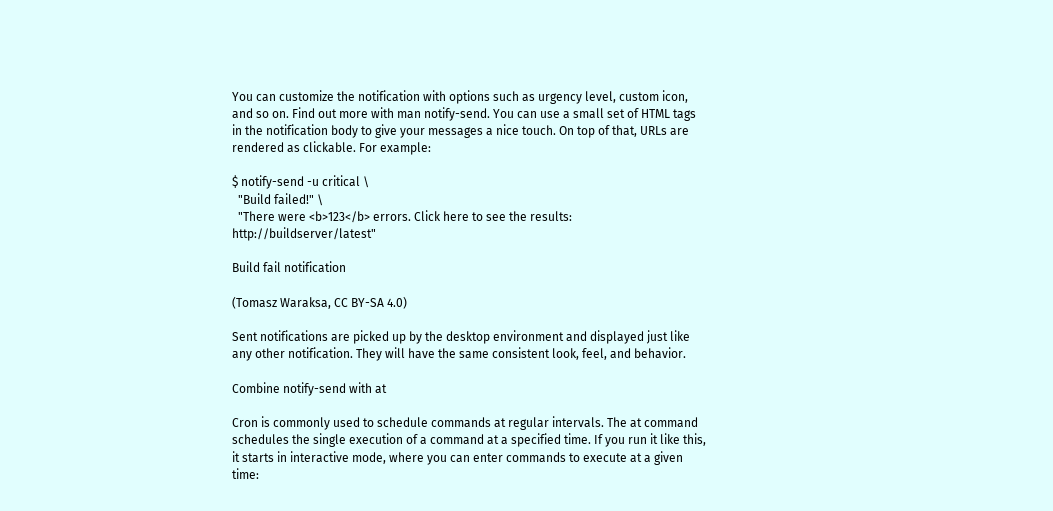You can customize the notification with options such as urgency level, custom icon, and so on. Find out more with man notify-send. You can use a small set of HTML tags in the notification body to give your messages a nice touch. On top of that, URLs are rendered as clickable. For example:

$ notify-send -u critical \
  "Build failed!" \
  "There were <b>123</b> errors. Click here to see the results: http://buildserver/latest"

Build fail notification

(Tomasz Waraksa, CC BY-SA 4.0)

Sent notifications are picked up by the desktop environment and displayed just like any other notification. They will have the same consistent look, feel, and behavior.

Combine notify-send with at

Cron is commonly used to schedule commands at regular intervals. The at command schedules the single execution of a command at a specified time. If you run it like this, it starts in interactive mode, where you can enter commands to execute at a given time: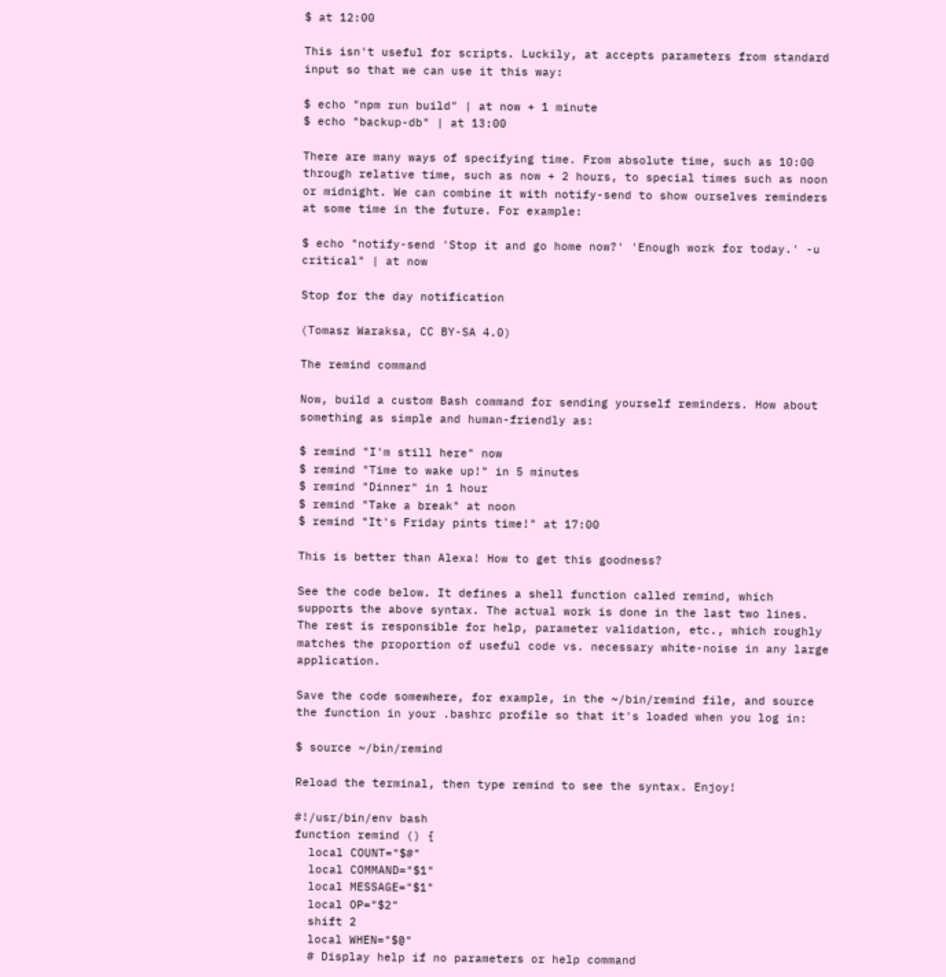$ at 12:00

This isn't useful for scripts. Luckily, at accepts parameters from standard input so that we can use it this way:

$ echo "npm run build" | at now + 1 minute
$ echo "backup-db" | at 13:00

There are many ways of specifying time. From absolute time, such as 10:00 through relative time, such as now + 2 hours, to special times such as noon or midnight. We can combine it with notify-send to show ourselves reminders at some time in the future. For example:

$ echo "notify-send 'Stop it and go home now?' 'Enough work for today.' -u critical" | at now

Stop for the day notification

(Tomasz Waraksa, CC BY-SA 4.0)

The remind command

Now, build a custom Bash command for sending yourself reminders. How about something as simple and human-friendly as:

$ remind "I'm still here" now
$ remind "Time to wake up!" in 5 minutes
$ remind "Dinner" in 1 hour
$ remind "Take a break" at noon
$ remind "It's Friday pints time!" at 17:00

This is better than Alexa! How to get this goodness?

See the code below. It defines a shell function called remind, which supports the above syntax. The actual work is done in the last two lines. The rest is responsible for help, parameter validation, etc., which roughly matches the proportion of useful code vs. necessary white-noise in any large application.

Save the code somewhere, for example, in the ~/bin/remind file, and source the function in your .bashrc profile so that it's loaded when you log in:

$ source ~/bin/remind

Reload the terminal, then type remind to see the syntax. Enjoy!

#!/usr/bin/env bash
function remind () {
  local COUNT="$#"
  local COMMAND="$1"
  local MESSAGE="$1"
  local OP="$2"
  shift 2
  local WHEN="$@"
  # Display help if no parameters or help command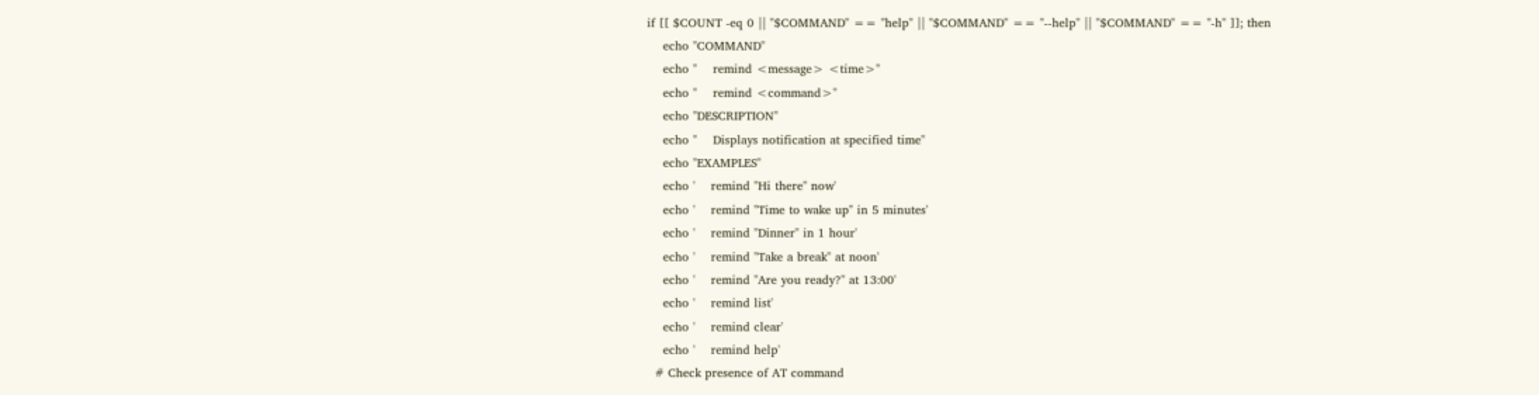if [[ $COUNT -eq 0 || "$COMMAND" == "help" || "$COMMAND" == "--help" || "$COMMAND" == "-h" ]]; then
    echo "COMMAND"
    echo "    remind <message> <time>"
    echo "    remind <command>"
    echo "DESCRIPTION"
    echo "    Displays notification at specified time"
    echo "EXAMPLES"
    echo '    remind "Hi there" now'
    echo '    remind "Time to wake up" in 5 minutes'
    echo '    remind "Dinner" in 1 hour'
    echo '    remind "Take a break" at noon'
    echo '    remind "Are you ready?" at 13:00'
    echo '    remind list'
    echo '    remind clear'
    echo '    remind help'
  # Check presence of AT command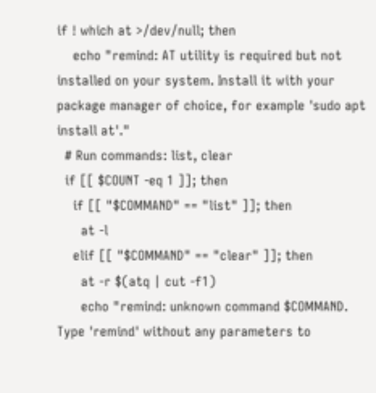if ! which at >/dev/null; then
    echo "remind: AT utility is required but not installed on your system. Install it with your package manager of choice, for example 'sudo apt install at'."
  # Run commands: list, clear
  if [[ $COUNT -eq 1 ]]; then
    if [[ "$COMMAND" == "list" ]]; then
      at -l
    elif [[ "$COMMAND" == "clear" ]]; then
      at -r $(atq | cut -f1)
      echo "remind: unknown command $COMMAND. Type 'remind' without any parameters to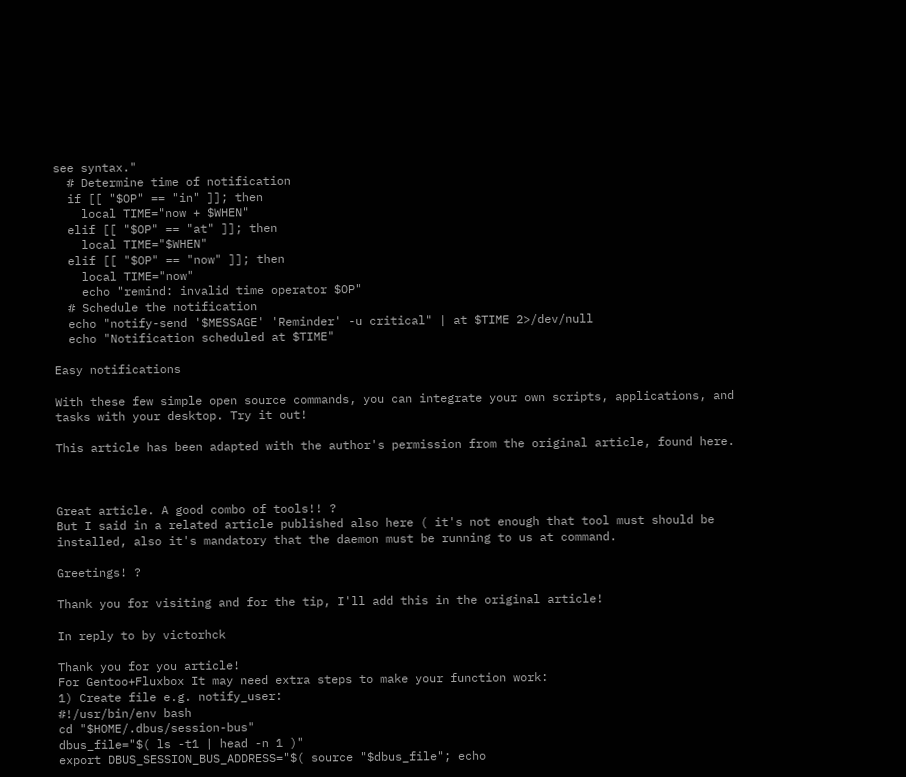see syntax."
  # Determine time of notification
  if [[ "$OP" == "in" ]]; then
    local TIME="now + $WHEN"
  elif [[ "$OP" == "at" ]]; then
    local TIME="$WHEN"
  elif [[ "$OP" == "now" ]]; then
    local TIME="now"
    echo "remind: invalid time operator $OP"
  # Schedule the notification
  echo "notify-send '$MESSAGE' 'Reminder' -u critical" | at $TIME 2>/dev/null
  echo "Notification scheduled at $TIME"

Easy notifications

With these few simple open source commands, you can integrate your own scripts, applications, and tasks with your desktop. Try it out!

This article has been adapted with the author's permission from the original article, found here.



Great article. A good combo of tools!! ?
But I said in a related article published also here ( it's not enough that tool must should be installed, also it's mandatory that the daemon must be running to us at command.

Greetings! ?

Thank you for visiting and for the tip, I'll add this in the original article!

In reply to by victorhck

Thank you for you article!
For Gentoo+Fluxbox It may need extra steps to make your function work:
1) Create file e.g. notify_user:
#!/usr/bin/env bash
cd "$HOME/.dbus/session-bus"
dbus_file="$( ls -t1 | head -n 1 )"
export DBUS_SESSION_BUS_ADDRESS="$( source "$dbus_file"; echo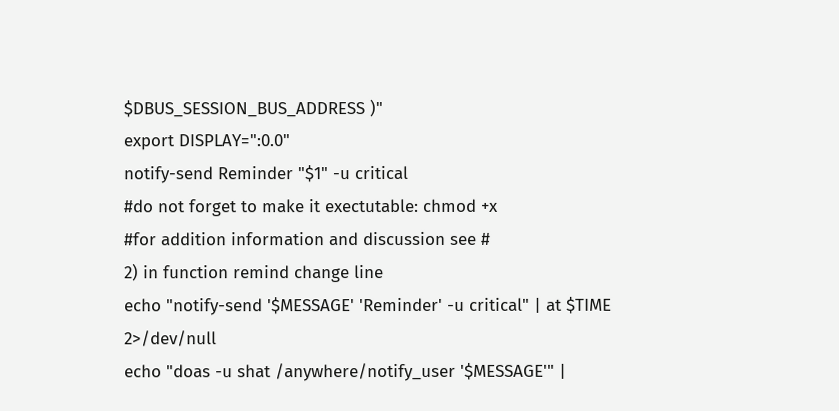$DBUS_SESSION_BUS_ADDRESS )"
export DISPLAY=":0.0"
notify-send Reminder "$1" -u critical
#do not forget to make it exectutable: chmod +x
#for addition information and discussion see #
2) in function remind change line
echo "notify-send '$MESSAGE' 'Reminder' -u critical" | at $TIME 2>/dev/null
echo "doas -u shat /anywhere/notify_user '$MESSAGE'" |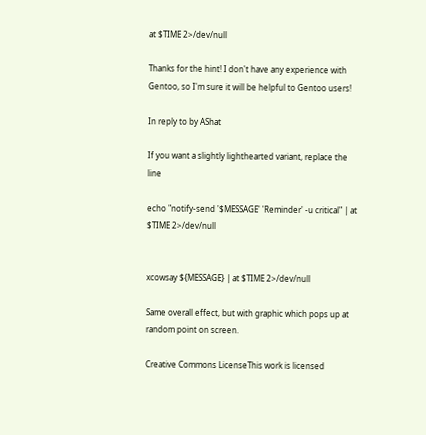at $TIME 2>/dev/null

Thanks for the hint! I don't have any experience with Gentoo, so I'm sure it will be helpful to Gentoo users!

In reply to by AShat

If you want a slightly lighthearted variant, replace the line

echo "notify-send '$MESSAGE' 'Reminder' -u critical" | at $TIME 2>/dev/null


xcowsay ${MESSAGE} | at $TIME 2>/dev/null

Same overall effect, but with graphic which pops up at random point on screen.

Creative Commons LicenseThis work is licensed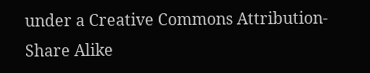under a Creative Commons Attribution-Share Alike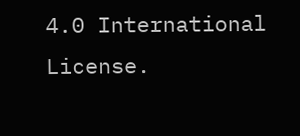4.0 International License.